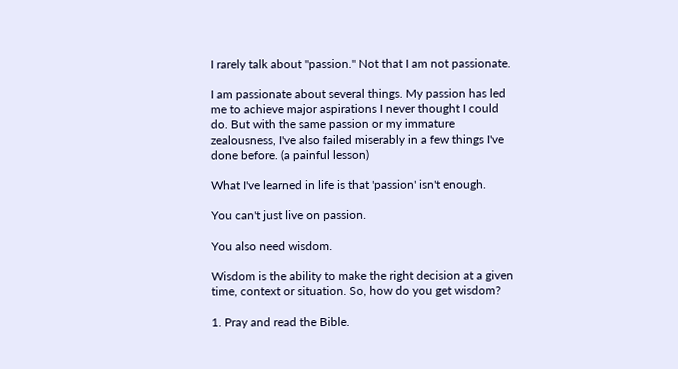I rarely talk about "passion." Not that I am not passionate.

I am passionate about several things. My passion has led me to achieve major aspirations I never thought I could do. But with the same passion or my immature zealousness, I've also failed miserably in a few things I've done before. (a painful lesson)

What I've learned in life is that 'passion' isn't enough.

You can't just live on passion.

You also need wisdom.

Wisdom is the ability to make the right decision at a given time, context or situation. So, how do you get wisdom?

1. Pray and read the Bible.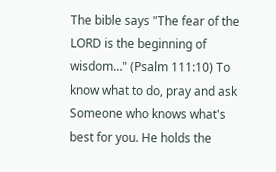The bible says "The fear of the LORD is the beginning of wisdom…" (Psalm 111:10) To know what to do, pray and ask Someone who knows what's best for you. He holds the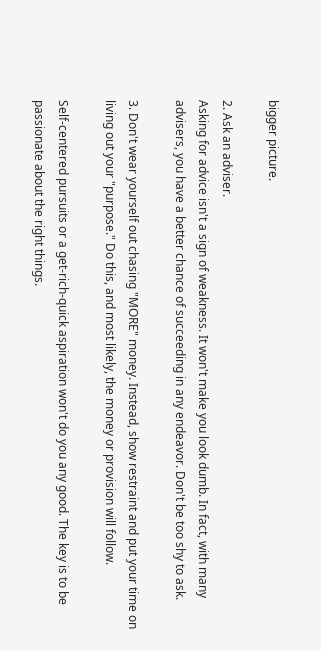bigger picture.

2. Ask an adviser.
Asking for advice isn't a sign of weakness. It won't make you look dumb. In fact, with many advisers, you have a better chance of succeeding in any endeavor. Don't be too shy to ask.

3. Don't wear yourself out chasing "MORE" money. Instead, show restraint and put your time on living out your "purpose." Do this, and most likely, the money or provision will follow.

Self-centered pursuits or a get-rich-quick aspiration won't do you any good. The key is to be passionate about the right things.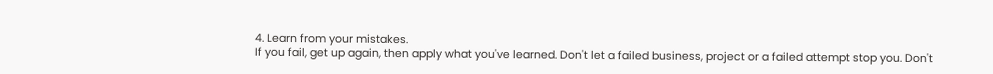4. Learn from your mistakes.
If you fail, get up again, then apply what you've learned. Don't let a failed business, project or a failed attempt stop you. Don't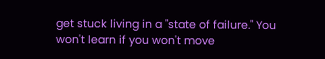get stuck living in a "state of failure." You won't learn if you won't move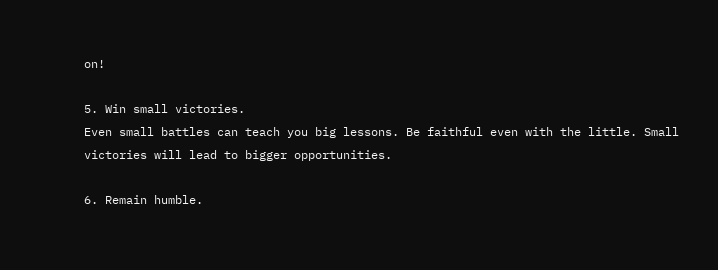on!

5. Win small victories.
Even small battles can teach you big lessons. Be faithful even with the little. Small victories will lead to bigger opportunities.

6. Remain humble.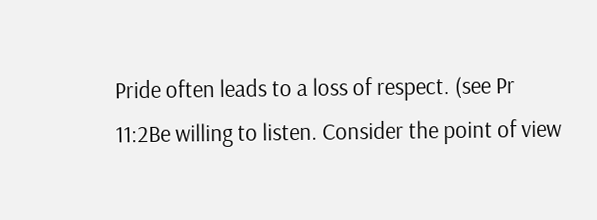Pride often leads to a loss of respect. (see Pr 11:2Be willing to listen. Consider the point of view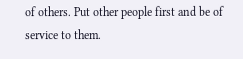of others. Put other people first and be of service to them.